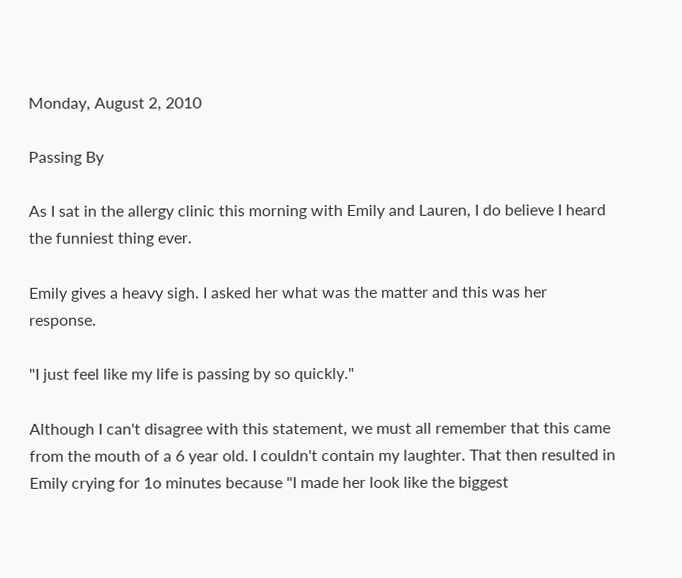Monday, August 2, 2010

Passing By

As I sat in the allergy clinic this morning with Emily and Lauren, I do believe I heard the funniest thing ever.

Emily gives a heavy sigh. I asked her what was the matter and this was her response.

"I just feel like my life is passing by so quickly."

Although I can't disagree with this statement, we must all remember that this came from the mouth of a 6 year old. I couldn't contain my laughter. That then resulted in Emily crying for 1o minutes because "I made her look like the biggest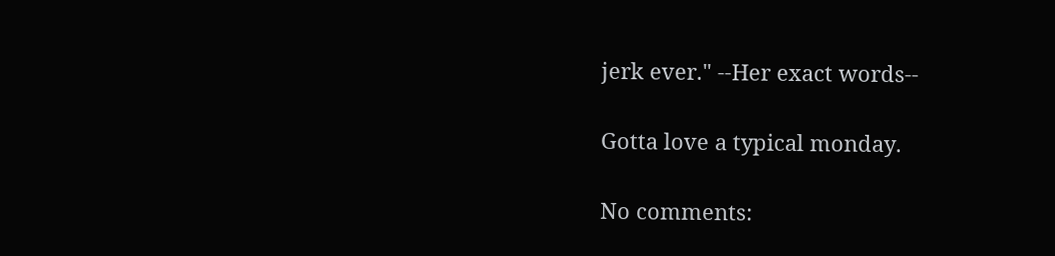jerk ever." --Her exact words--

Gotta love a typical monday.

No comments: